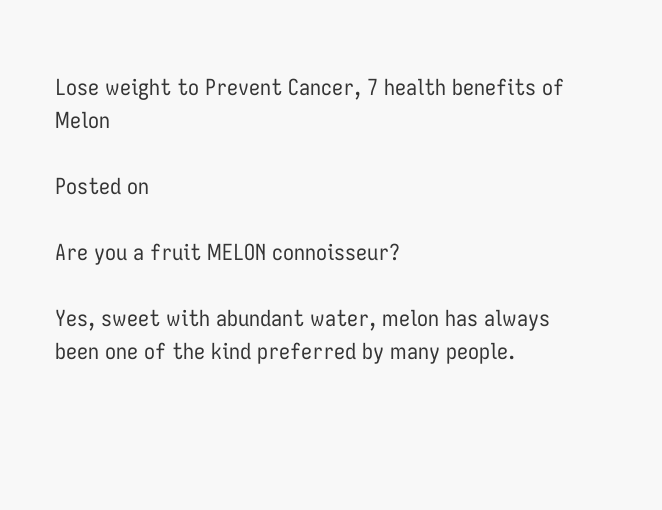Lose weight to Prevent Cancer, 7 health benefits of Melon

Posted on

Are you a fruit MELON connoisseur?

Yes, sweet with abundant water, melon has always been one of the kind preferred by many people.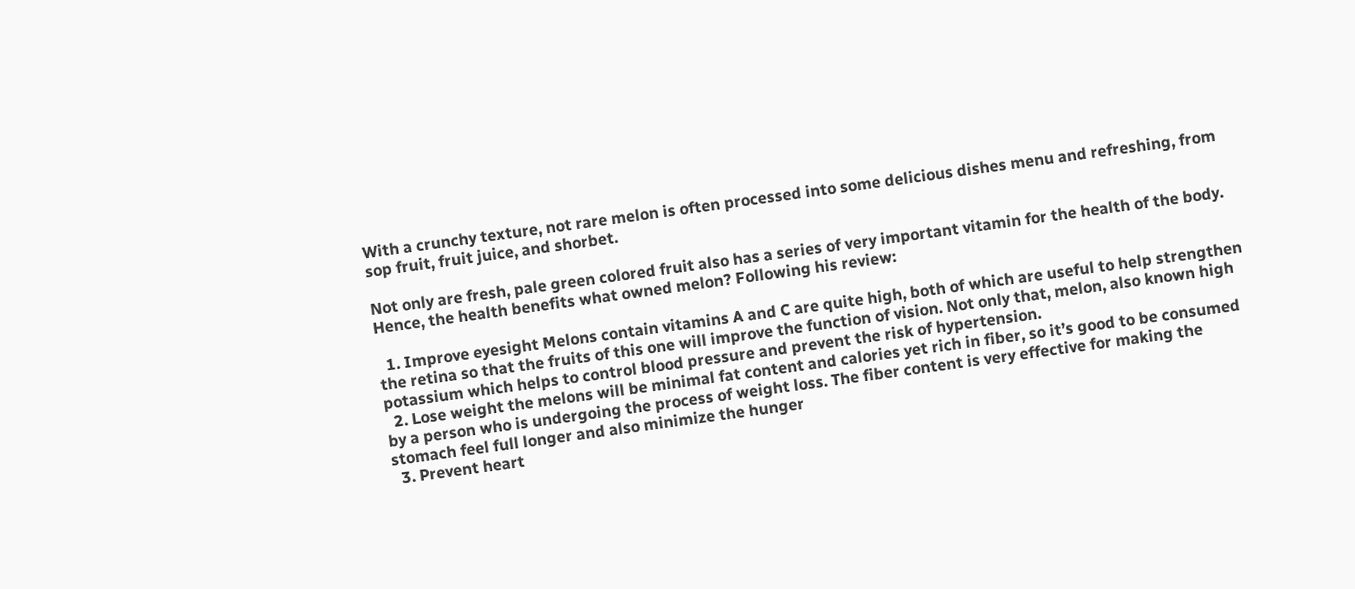With a crunchy texture, not rare melon is often processed into some delicious dishes menu and refreshing, from sop fruit, fruit juice, and shorbet.

Not only are fresh, pale green colored fruit also has a series of very important vitamin for the health of the body. Hence, the health benefits what owned melon? Following his review:

  1. Improve eyesight Melons contain vitamins A and C are quite high, both of which are useful to help strengthen the retina so that the fruits of this one will improve the function of vision. Not only that, melon, also known high potassium which helps to control blood pressure and prevent the risk of hypertension.
  2. Lose weight the melons will be minimal fat content and calories yet rich in fiber, so it’s good to be consumed by a person who is undergoing the process of weight loss. The fiber content is very effective for making the stomach feel full longer and also minimize the hunger
  3. Prevent heart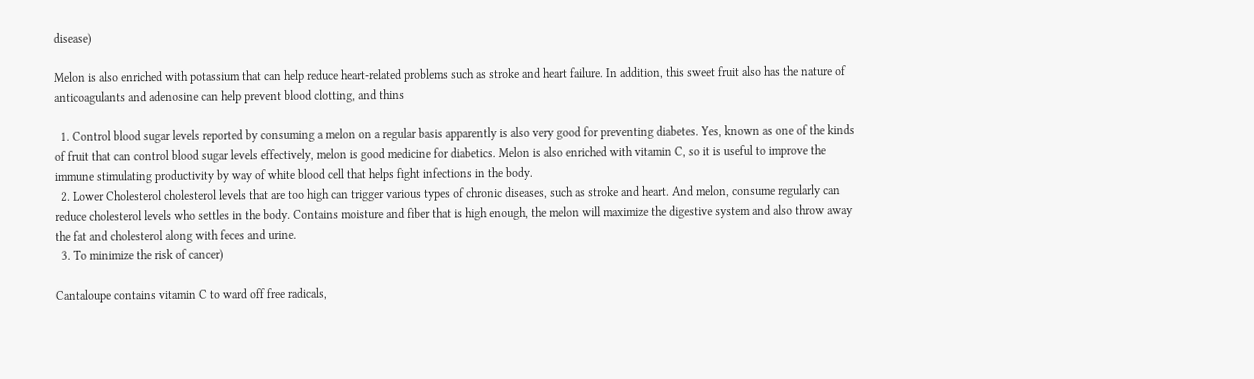disease)

Melon is also enriched with potassium that can help reduce heart-related problems such as stroke and heart failure. In addition, this sweet fruit also has the nature of anticoagulants and adenosine can help prevent blood clotting, and thins

  1. Control blood sugar levels reported by consuming a melon on a regular basis apparently is also very good for preventing diabetes. Yes, known as one of the kinds of fruit that can control blood sugar levels effectively, melon is good medicine for diabetics. Melon is also enriched with vitamin C, so it is useful to improve the immune stimulating productivity by way of white blood cell that helps fight infections in the body.
  2. Lower Cholesterol cholesterol levels that are too high can trigger various types of chronic diseases, such as stroke and heart. And melon, consume regularly can reduce cholesterol levels who settles in the body. Contains moisture and fiber that is high enough, the melon will maximize the digestive system and also throw away the fat and cholesterol along with feces and urine.
  3. To minimize the risk of cancer)

Cantaloupe contains vitamin C to ward off free radicals,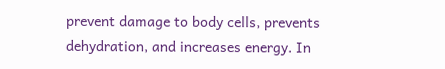prevent damage to body cells, prevents dehydration, and increases energy. In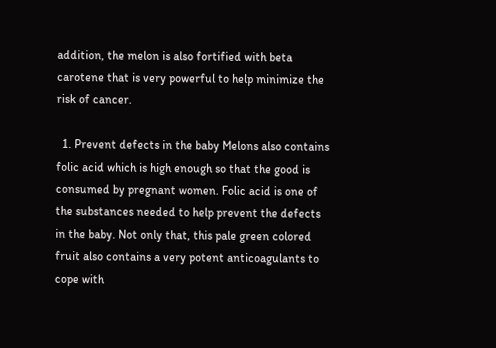addition, the melon is also fortified with beta carotene that is very powerful to help minimize the risk of cancer.

  1. Prevent defects in the baby Melons also contains folic acid which is high enough so that the good is consumed by pregnant women. Folic acid is one of the substances needed to help prevent the defects in the baby. Not only that, this pale green colored fruit also contains a very potent anticoagulants to cope with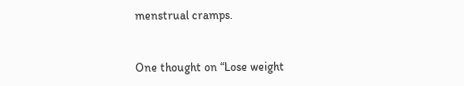menstrual cramps.


One thought on “Lose weight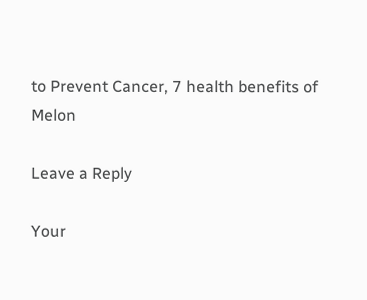to Prevent Cancer, 7 health benefits of Melon

Leave a Reply

Your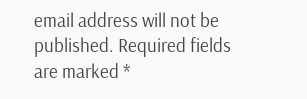email address will not be published. Required fields are marked *